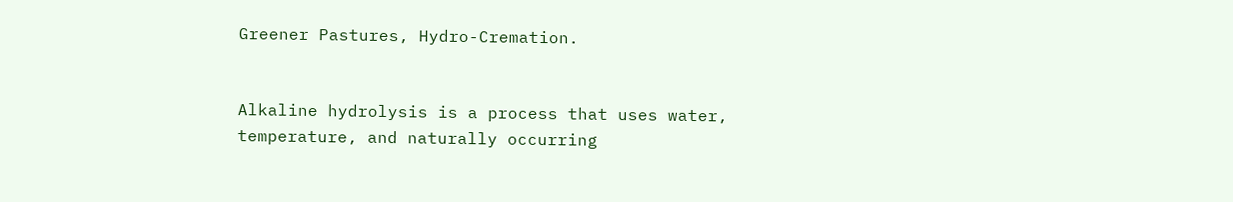Greener Pastures, Hydro-Cremation.


Alkaline hydrolysis is a process that uses water, temperature, and naturally occurring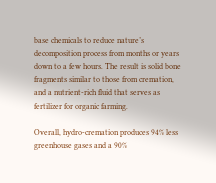base chemicals to reduce nature’s decomposition process from months or years down to a few hours. The result is solid bone fragments similar to those from cremation, and a nutrient-rich fluid that serves as fertilizer for organic farming.

Overall, hydro-cremation produces 94% less greenhouse gases and a 90%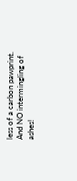less of a carbon pawprint.
And NO intermingling of ashes!